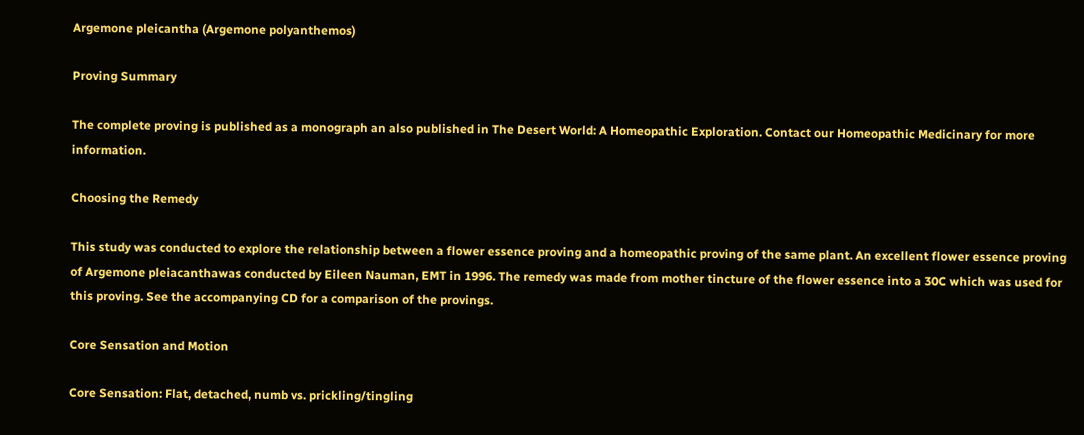Argemone pleicantha (Argemone polyanthemos)

Proving Summary

The complete proving is published as a monograph an also published in The Desert World: A Homeopathic Exploration. Contact our Homeopathic Medicinary for more information.

Choosing the Remedy

This study was conducted to explore the relationship between a flower essence proving and a homeopathic proving of the same plant. An excellent flower essence proving of Argemone pleiacanthawas conducted by Eileen Nauman, EMT in 1996. The remedy was made from mother tincture of the flower essence into a 30C which was used for this proving. See the accompanying CD for a comparison of the provings.

Core Sensation and Motion

Core Sensation: Flat, detached, numb vs. prickling/tingling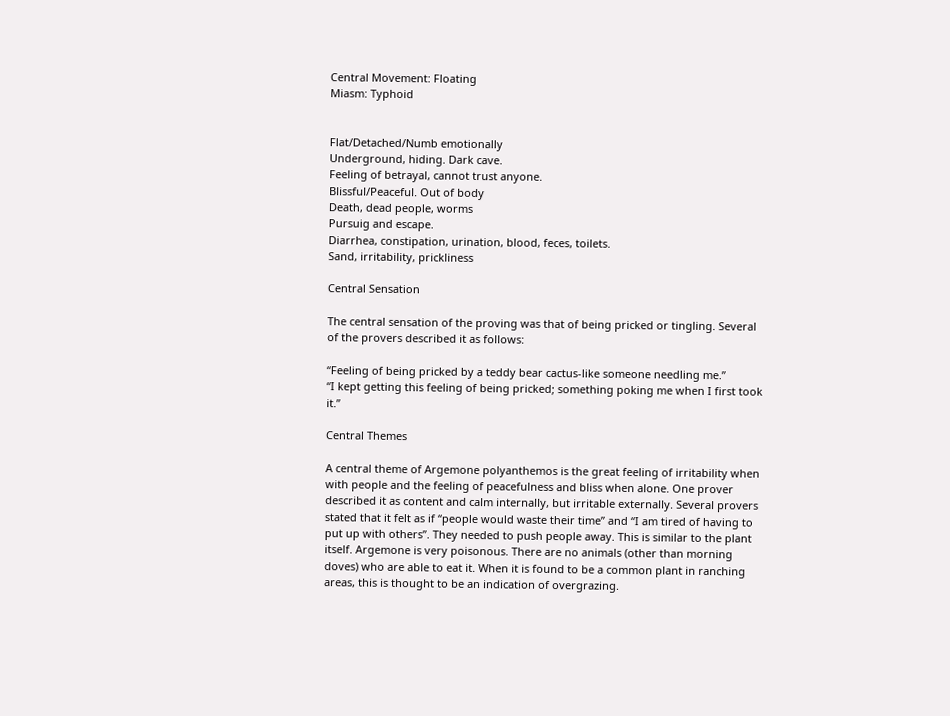Central Movement: Floating
Miasm: Typhoid


Flat/Detached/Numb emotionally
Underground, hiding. Dark cave.
Feeling of betrayal, cannot trust anyone.
Blissful/Peaceful. Out of body
Death, dead people, worms
Pursuig and escape.
Diarrhea, constipation, urination, blood, feces, toilets.
Sand, irritability, prickliness

Central Sensation

The central sensation of the proving was that of being pricked or tingling. Several of the provers described it as follows:

“Feeling of being pricked by a teddy bear cactus-like someone needling me.”
“I kept getting this feeling of being pricked; something poking me when I first took it.”

Central Themes

A central theme of Argemone polyanthemos is the great feeling of irritability when with people and the feeling of peacefulness and bliss when alone. One prover described it as content and calm internally, but irritable externally. Several provers stated that it felt as if “people would waste their time” and “I am tired of having to put up with others”. They needed to push people away. This is similar to the plant itself. Argemone is very poisonous. There are no animals (other than morning doves) who are able to eat it. When it is found to be a common plant in ranching areas, this is thought to be an indication of overgrazing.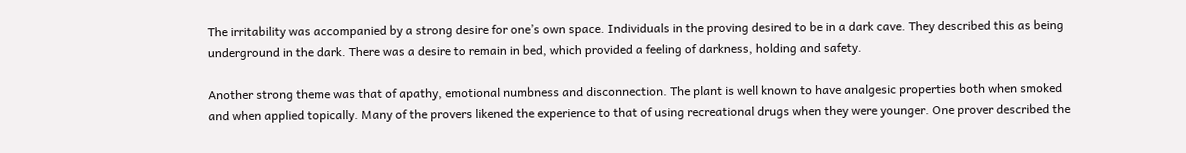The irritability was accompanied by a strong desire for one’s own space. Individuals in the proving desired to be in a dark cave. They described this as being underground in the dark. There was a desire to remain in bed, which provided a feeling of darkness, holding and safety.

Another strong theme was that of apathy, emotional numbness and disconnection. The plant is well known to have analgesic properties both when smoked and when applied topically. Many of the provers likened the experience to that of using recreational drugs when they were younger. One prover described the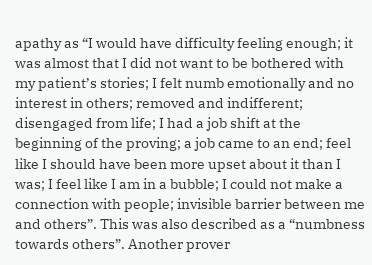apathy as “I would have difficulty feeling enough; it was almost that I did not want to be bothered with my patient’s stories; I felt numb emotionally and no interest in others; removed and indifferent; disengaged from life; I had a job shift at the beginning of the proving; a job came to an end; feel like I should have been more upset about it than I was; I feel like I am in a bubble; I could not make a connection with people; invisible barrier between me and others”. This was also described as a “numbness towards others”. Another prover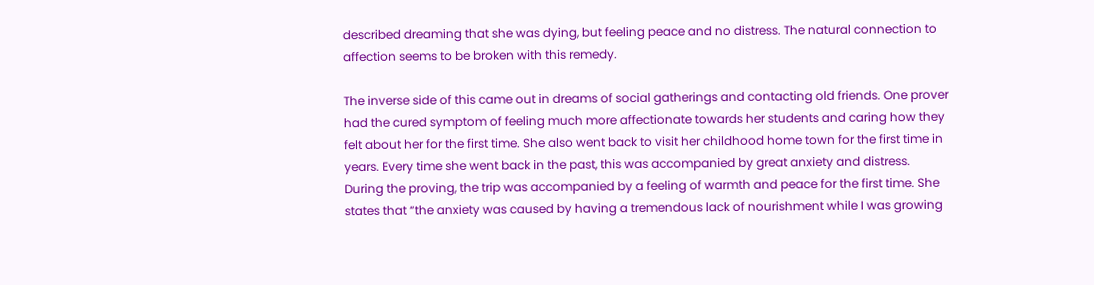described dreaming that she was dying, but feeling peace and no distress. The natural connection to affection seems to be broken with this remedy.

The inverse side of this came out in dreams of social gatherings and contacting old friends. One prover had the cured symptom of feeling much more affectionate towards her students and caring how they felt about her for the first time. She also went back to visit her childhood home town for the first time in years. Every time she went back in the past, this was accompanied by great anxiety and distress. During the proving, the trip was accompanied by a feeling of warmth and peace for the first time. She states that “the anxiety was caused by having a tremendous lack of nourishment while I was growing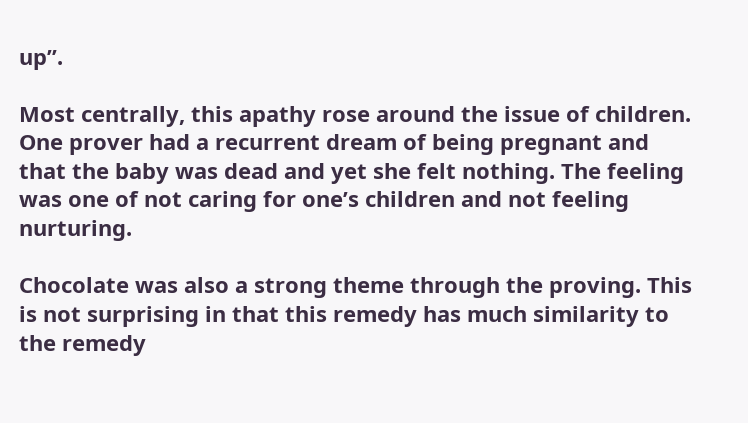up”.

Most centrally, this apathy rose around the issue of children. One prover had a recurrent dream of being pregnant and that the baby was dead and yet she felt nothing. The feeling was one of not caring for one’s children and not feeling nurturing.

Chocolate was also a strong theme through the proving. This is not surprising in that this remedy has much similarity to the remedy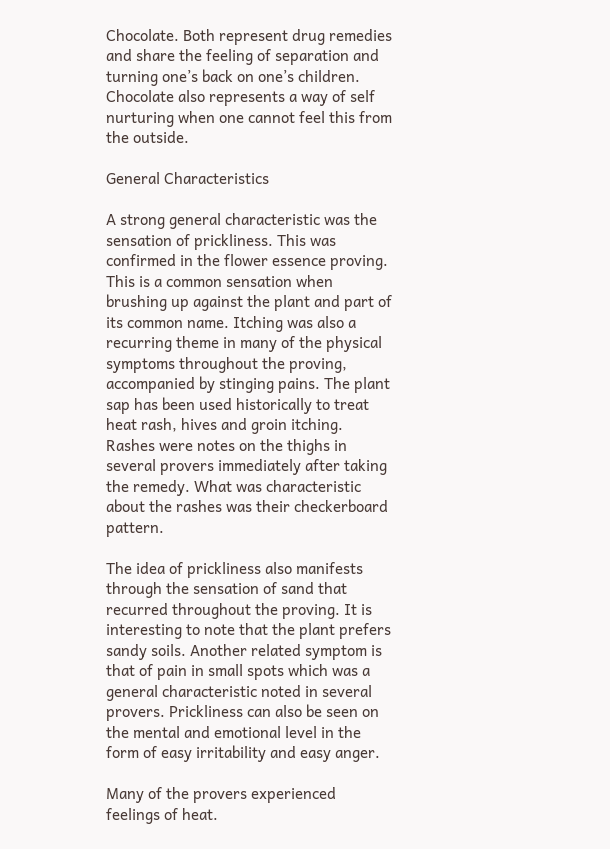Chocolate. Both represent drug remedies and share the feeling of separation and turning one’s back on one’s children. Chocolate also represents a way of self nurturing when one cannot feel this from the outside.

General Characteristics

A strong general characteristic was the sensation of prickliness. This was confirmed in the flower essence proving. This is a common sensation when brushing up against the plant and part of its common name. Itching was also a recurring theme in many of the physical symptoms throughout the proving, accompanied by stinging pains. The plant sap has been used historically to treat heat rash, hives and groin itching. Rashes were notes on the thighs in several provers immediately after taking the remedy. What was characteristic about the rashes was their checkerboard pattern.

The idea of prickliness also manifests through the sensation of sand that recurred throughout the proving. It is interesting to note that the plant prefers sandy soils. Another related symptom is that of pain in small spots which was a general characteristic noted in several provers. Prickliness can also be seen on the mental and emotional level in the form of easy irritability and easy anger.

Many of the provers experienced feelings of heat.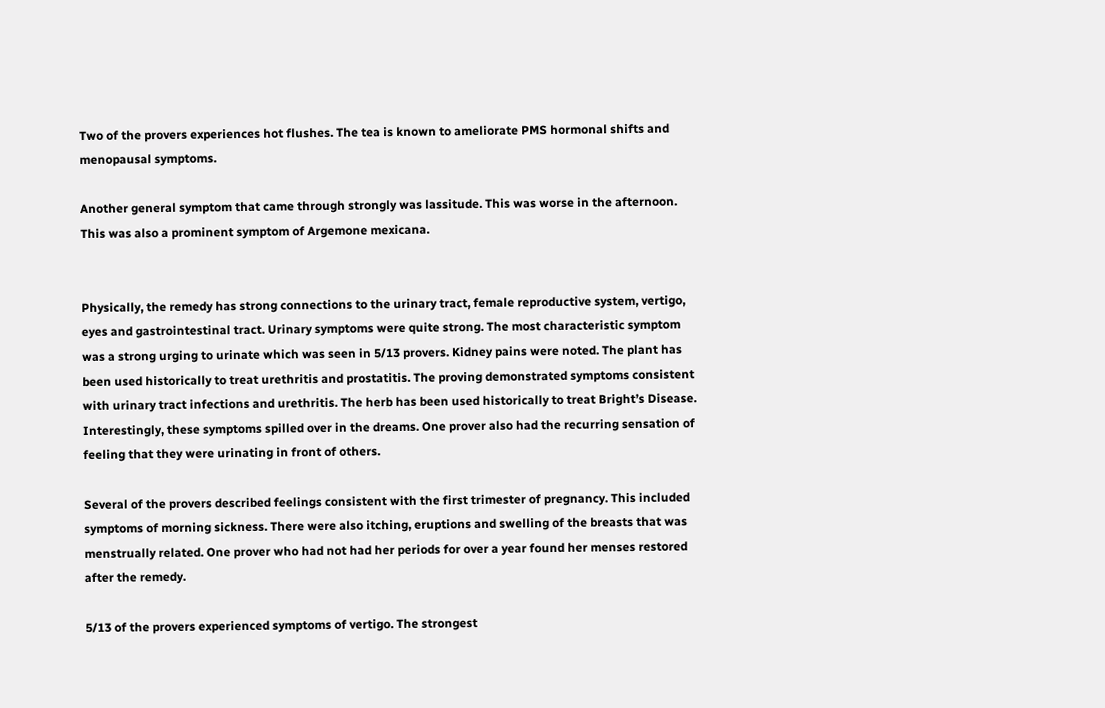Two of the provers experiences hot flushes. The tea is known to ameliorate PMS hormonal shifts and menopausal symptoms.

Another general symptom that came through strongly was lassitude. This was worse in the afternoon. This was also a prominent symptom of Argemone mexicana.


Physically, the remedy has strong connections to the urinary tract, female reproductive system, vertigo, eyes and gastrointestinal tract. Urinary symptoms were quite strong. The most characteristic symptom was a strong urging to urinate which was seen in 5/13 provers. Kidney pains were noted. The plant has been used historically to treat urethritis and prostatitis. The proving demonstrated symptoms consistent with urinary tract infections and urethritis. The herb has been used historically to treat Bright’s Disease. Interestingly, these symptoms spilled over in the dreams. One prover also had the recurring sensation of feeling that they were urinating in front of others.

Several of the provers described feelings consistent with the first trimester of pregnancy. This included symptoms of morning sickness. There were also itching, eruptions and swelling of the breasts that was menstrually related. One prover who had not had her periods for over a year found her menses restored after the remedy.

5/13 of the provers experienced symptoms of vertigo. The strongest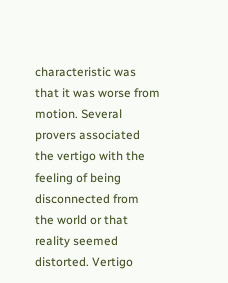characteristic was that it was worse from motion. Several provers associated the vertigo with the feeling of being disconnected from the world or that reality seemed distorted. Vertigo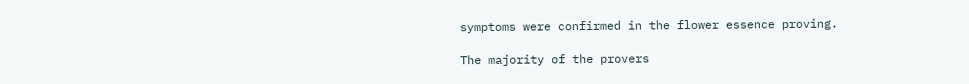symptoms were confirmed in the flower essence proving.

The majority of the provers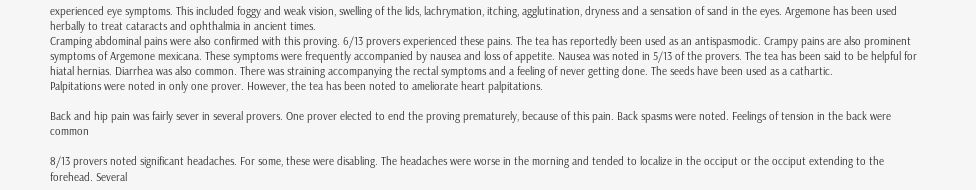experienced eye symptoms. This included foggy and weak vision, swelling of the lids, lachrymation, itching, agglutination, dryness and a sensation of sand in the eyes. Argemone has been used herbally to treat cataracts and ophthalmia in ancient times.
Cramping abdominal pains were also confirmed with this proving. 6/13 provers experienced these pains. The tea has reportedly been used as an antispasmodic. Crampy pains are also prominent symptoms of Argemone mexicana. These symptoms were frequently accompanied by nausea and loss of appetite. Nausea was noted in 5/13 of the provers. The tea has been said to be helpful for hiatal hernias. Diarrhea was also common. There was straining accompanying the rectal symptoms and a feeling of never getting done. The seeds have been used as a cathartic.
Palpitations were noted in only one prover. However, the tea has been noted to ameliorate heart palpitations.

Back and hip pain was fairly sever in several provers. One prover elected to end the proving prematurely, because of this pain. Back spasms were noted. Feelings of tension in the back were common

8/13 provers noted significant headaches. For some, these were disabling. The headaches were worse in the morning and tended to localize in the occiput or the occiput extending to the forehead. Several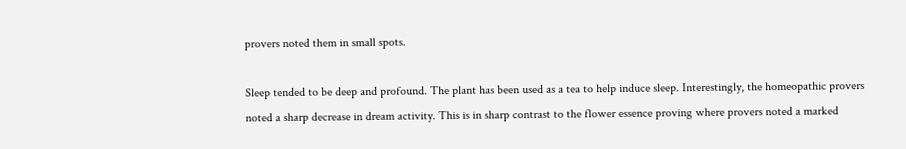provers noted them in small spots.

Sleep tended to be deep and profound. The plant has been used as a tea to help induce sleep. Interestingly, the homeopathic provers noted a sharp decrease in dream activity. This is in sharp contrast to the flower essence proving where provers noted a marked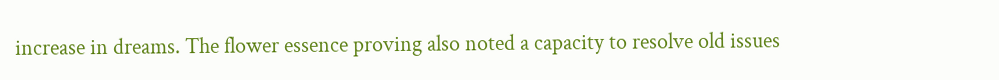increase in dreams. The flower essence proving also noted a capacity to resolve old issues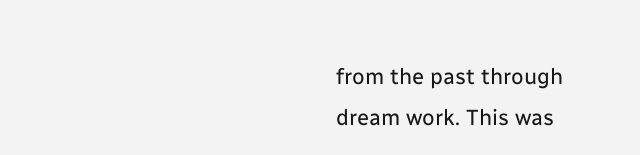from the past through dream work. This was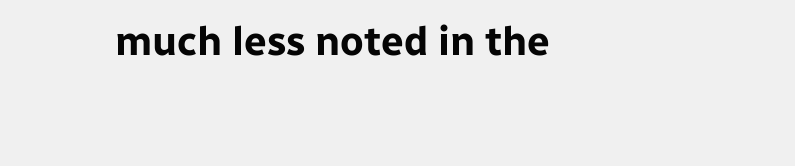much less noted in the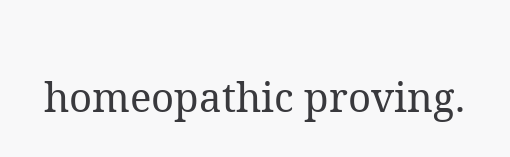homeopathic proving.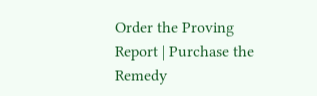Order the Proving Report | Purchase the Remedy